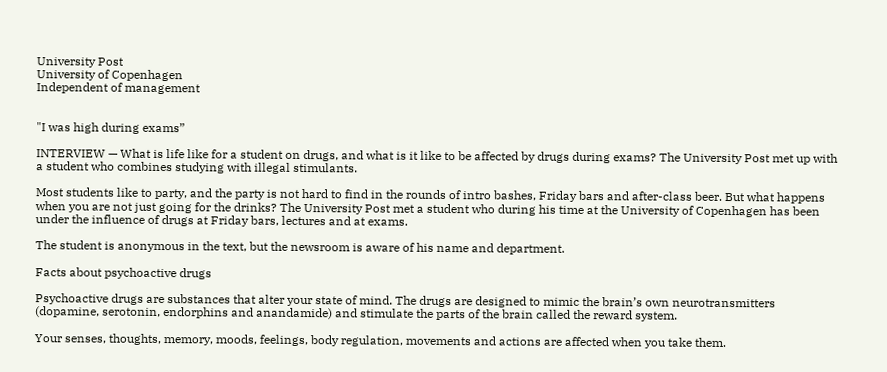University Post
University of Copenhagen
Independent of management


"I was high during exams”

INTERVIEW — What is life like for a student on drugs, and what is it like to be affected by drugs during exams? The University Post met up with a student who combines studying with illegal stimulants.

Most students like to party, and the party is not hard to find in the rounds of intro bashes, Friday bars and after-class beer. But what happens when you are not just going for the drinks? The University Post met a student who during his time at the University of Copenhagen has been under the influence of drugs at Friday bars, lectures and at exams.

The student is anonymous in the text, but the newsroom is aware of his name and department.

Facts about psychoactive drugs

Psychoactive drugs are substances that alter your state of mind. The drugs are designed to mimic the brain’s own neurotransmitters (dopamine, serotonin, endorphins and anandamide) and stimulate the parts of the brain called the reward system.

Your senses, thoughts, memory, moods, feelings, body regulation, movements and actions are affected when you take them.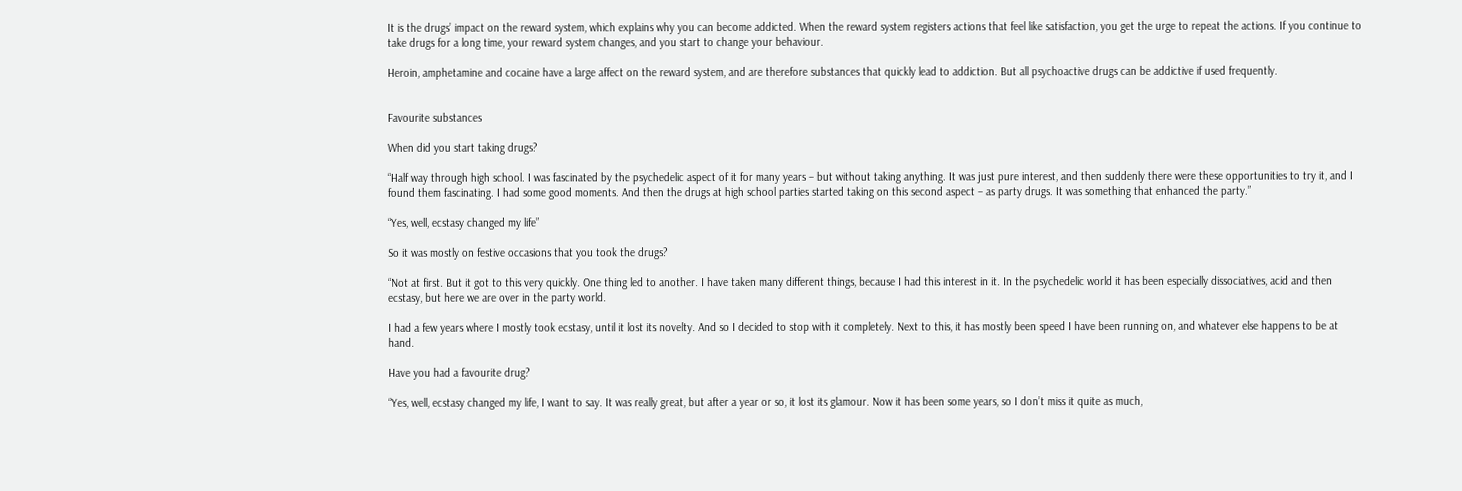It is the drugs’ impact on the reward system, which explains why you can become addicted. When the reward system registers actions that feel like satisfaction, you get the urge to repeat the actions. If you continue to take drugs for a long time, your reward system changes, and you start to change your behaviour.

Heroin, amphetamine and cocaine have a large affect on the reward system, and are therefore substances that quickly lead to addiction. But all psychoactive drugs can be addictive if used frequently.


Favourite substances

When did you start taking drugs?

“Half way through high school. I was fascinated by the psychedelic aspect of it for many years – but without taking anything. It was just pure interest, and then suddenly there were these opportunities to try it, and I found them fascinating. I had some good moments. And then the drugs at high school parties started taking on this second aspect – as party drugs. It was something that enhanced the party.”

“Yes, well, ecstasy changed my life”

So it was mostly on festive occasions that you took the drugs?

“Not at first. But it got to this very quickly. One thing led to another. I have taken many different things, because I had this interest in it. In the psychedelic world it has been especially dissociatives, acid and then ecstasy, but here we are over in the party world.

I had a few years where I mostly took ecstasy, until it lost its novelty. And so I decided to stop with it completely. Next to this, it has mostly been speed I have been running on, and whatever else happens to be at hand.

Have you had a favourite drug?

“Yes, well, ecstasy changed my life, I want to say. It was really great, but after a year or so, it lost its glamour. Now it has been some years, so I don’t miss it quite as much,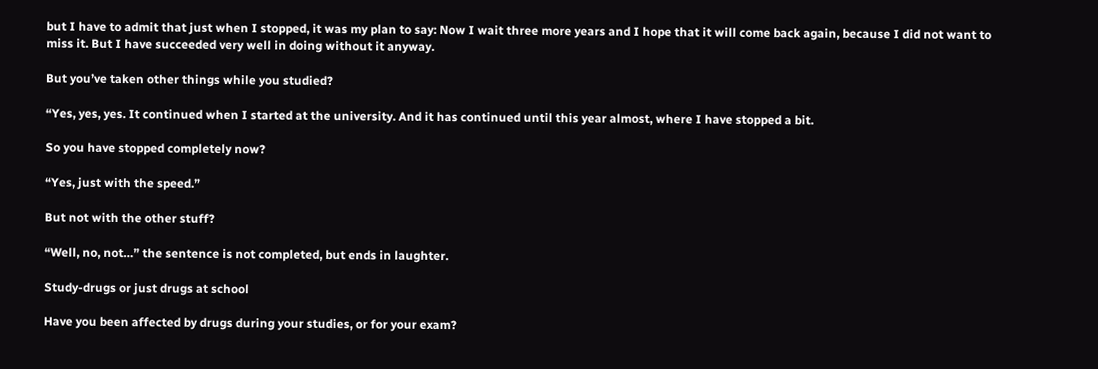but I have to admit that just when I stopped, it was my plan to say: Now I wait three more years and I hope that it will come back again, because I did not want to miss it. But I have succeeded very well in doing without it anyway.

But you’ve taken other things while you studied?

“Yes, yes, yes. It continued when I started at the university. And it has continued until this year almost, where I have stopped a bit.

So you have stopped completely now?

“Yes, just with the speed.”

But not with the other stuff?

“Well, no, not…” the sentence is not completed, but ends in laughter.

Study-drugs or just drugs at school

Have you been affected by drugs during your studies, or for your exam?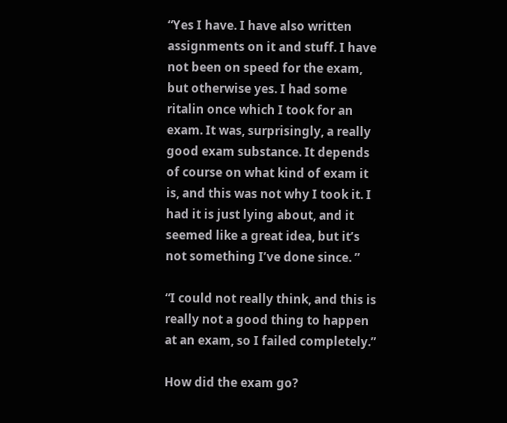“Yes I have. I have also written assignments on it and stuff. I have not been on speed for the exam, but otherwise yes. I had some ritalin once which I took for an exam. It was, surprisingly, a really good exam substance. It depends of course on what kind of exam it is, and this was not why I took it. I had it is just lying about, and it seemed like a great idea, but it’s not something I’ve done since. ”

“I could not really think, and this is really not a good thing to happen at an exam, so I failed completely.”

How did the exam go?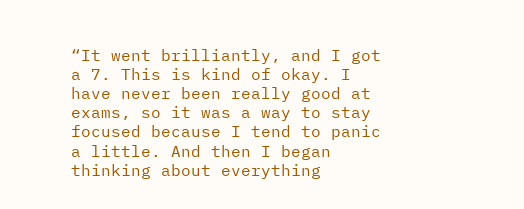“It went brilliantly, and I got a 7. This is kind of okay. I have never been really good at exams, so it was a way to stay focused because I tend to panic a little. And then I began thinking about everything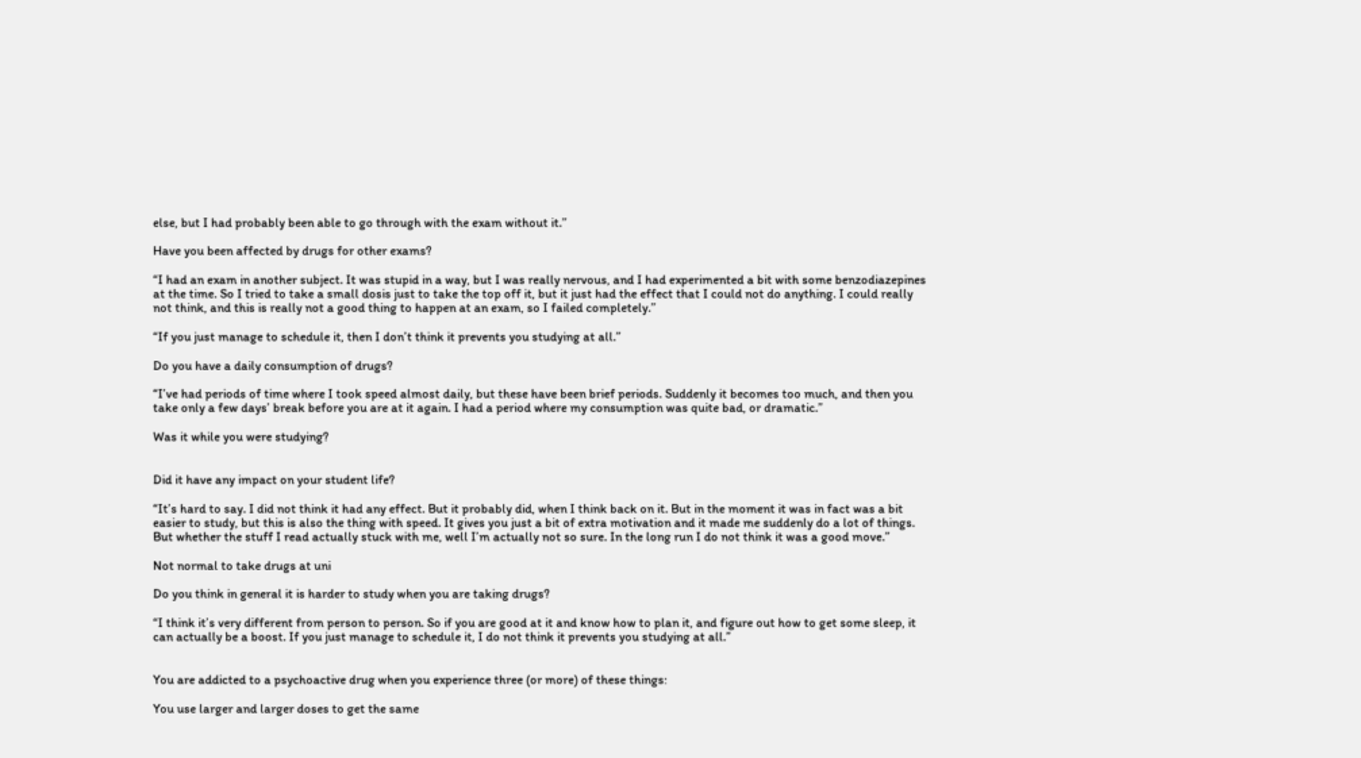else, but I had probably been able to go through with the exam without it.”

Have you been affected by drugs for other exams?

“I had an exam in another subject. It was stupid in a way, but I was really nervous, and I had experimented a bit with some benzodiazepines at the time. So I tried to take a small dosis just to take the top off it, but it just had the effect that I could not do anything. I could really not think, and this is really not a good thing to happen at an exam, so I failed completely.”

“If you just manage to schedule it, then I don’t think it prevents you studying at all.”

Do you have a daily consumption of drugs?

“I’ve had periods of time where I took speed almost daily, but these have been brief periods. Suddenly it becomes too much, and then you take only a few days’ break before you are at it again. I had a period where my consumption was quite bad, or dramatic.”

Was it while you were studying?


Did it have any impact on your student life?

“It’s hard to say. I did not think it had any effect. But it probably did, when I think back on it. But in the moment it was in fact was a bit easier to study, but this is also the thing with speed. It gives you just a bit of extra motivation and it made me suddenly do a lot of things. But whether the stuff I read actually stuck with me, well I’m actually not so sure. In the long run I do not think it was a good move.”

Not normal to take drugs at uni

Do you think in general it is harder to study when you are taking drugs?

“I think it’s very different from person to person. So if you are good at it and know how to plan it, and figure out how to get some sleep, it can actually be a boost. If you just manage to schedule it, I do not think it prevents you studying at all.”


You are addicted to a psychoactive drug when you experience three (or more) of these things:

You use larger and larger doses to get the same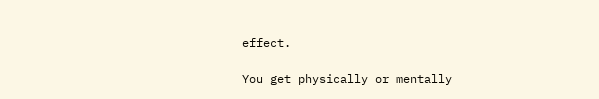effect.

You get physically or mentally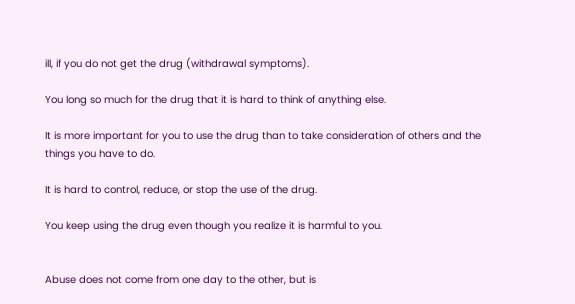ill, if you do not get the drug (withdrawal symptoms).

You long so much for the drug that it is hard to think of anything else.

It is more important for you to use the drug than to take consideration of others and the things you have to do.

It is hard to control, reduce, or stop the use of the drug.

You keep using the drug even though you realize it is harmful to you.


Abuse does not come from one day to the other, but is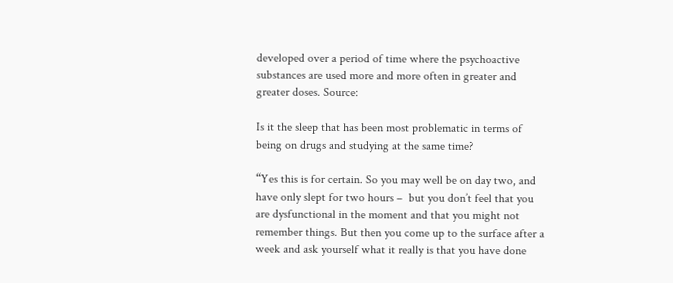developed over a period of time where the psychoactive substances are used more and more often in greater and greater doses. Source:

Is it the sleep that has been most problematic in terms of being on drugs and studying at the same time?

“Yes this is for certain. So you may well be on day two, and have only slept for two hours –  but you don’t feel that you are dysfunctional in the moment and that you might not remember things. But then you come up to the surface after a week and ask yourself what it really is that you have done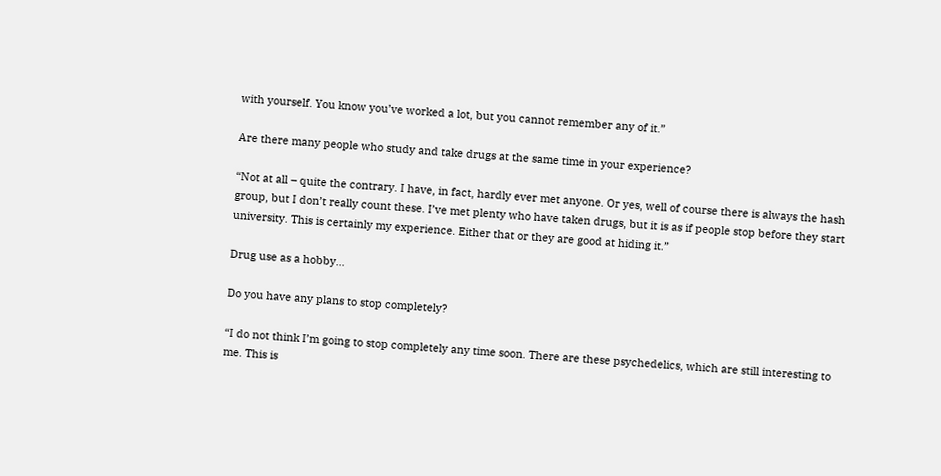with yourself. You know you’ve worked a lot, but you cannot remember any of it.”

Are there many people who study and take drugs at the same time in your experience?

“Not at all – quite the contrary. I have, in fact, hardly ever met anyone. Or yes, well of course there is always the hash group, but I don’t really count these. I’ve met plenty who have taken drugs, but it is as if people stop before they start university. This is certainly my experience. Either that or they are good at hiding it.”

Drug use as a hobby…

Do you have any plans to stop completely?

“I do not think I’m going to stop completely any time soon. There are these psychedelics, which are still interesting to me. This is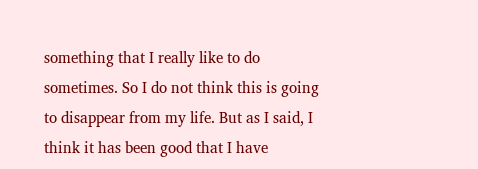something that I really like to do sometimes. So I do not think this is going to disappear from my life. But as I said, I think it has been good that I have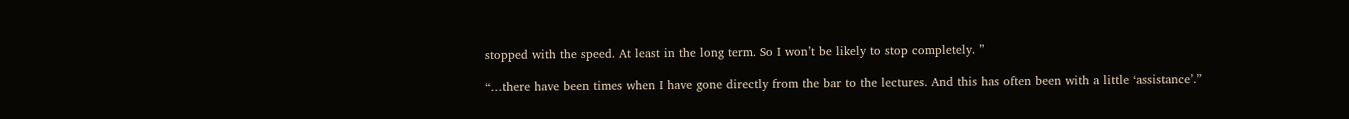stopped with the speed. At least in the long term. So I won’t be likely to stop completely. ”

“…there have been times when I have gone directly from the bar to the lectures. And this has often been with a little ‘assistance’.”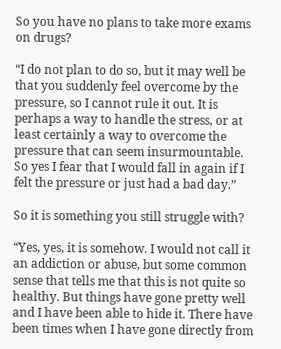So you have no plans to take more exams on drugs?

“I do not plan to do so, but it may well be that you suddenly feel overcome by the pressure, so I cannot rule it out. It is perhaps a way to handle the stress, or at least certainly a way to overcome the pressure that can seem insurmountable. So yes I fear that I would fall in again if I felt the pressure or just had a bad day.”

So it is something you still struggle with?

“Yes, yes, it is somehow. I would not call it an addiction or abuse, but some common sense that tells me that this is not quite so healthy. But things have gone pretty well and I have been able to hide it. There have been times when I have gone directly from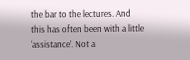the bar to the lectures. And this has often been with a little ‘assistance’. Not a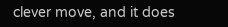clever move, and it does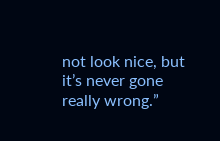not look nice, but it’s never gone really wrong.”